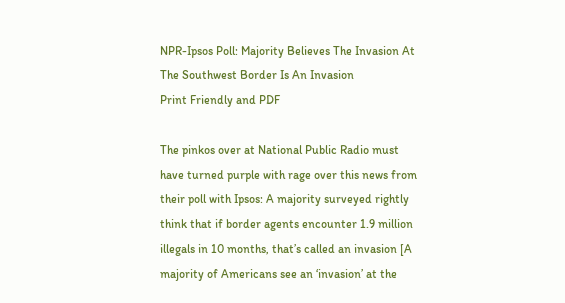NPR-Ipsos Poll: Majority Believes The Invasion At The Southwest Border Is An Invasion
Print Friendly and PDF

The pinkos over at National Public Radio must have turned purple with rage over this news from their poll with Ipsos: A majority surveyed rightly think that if border agents encounter 1.9 million illegals in 10 months, that’s called an invasion [A majority of Americans see an ‘invasion’ at the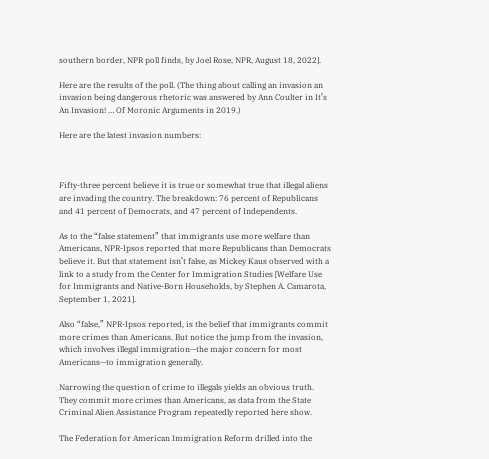southern border, NPR poll finds, by Joel Rose, NPR, August 18, 2022].

Here are the results of the poll. (The thing about calling an invasion an invasion being dangerous rhetoric was answered by Ann Coulter in It’s An Invasion! … Of Moronic Arguments in 2019.)

Here are the latest invasion numbers:



Fifty-three percent believe it is true or somewhat true that illegal aliens are invading the country. The breakdown: 76 percent of Republicans and 41 percent of Democrats, and 47 percent of Independents.

As to the “false statement” that immigrants use more welfare than Americans, NPR-Ipsos reported that more Republicans than Democrats believe it. But that statement isn’t false, as Mickey Kaus observed with a link to a study from the Center for Immigration Studies [Welfare Use for Immigrants and Native-Born Households, by Stephen A. Camarota, September 1, 2021].

Also “false,” NPR-Ipsos reported, is the belief that immigrants commit more crimes than Americans. But notice the jump from the invasion, which involves illegal immigration—the major concern for most Americans—to immigration generally.

Narrowing the question of crime to illegals yields an obvious truth. They commit more crimes than Americans, as data from the State Criminal Alien Assistance Program repeatedly reported here show.

The Federation for American Immigration Reform drilled into the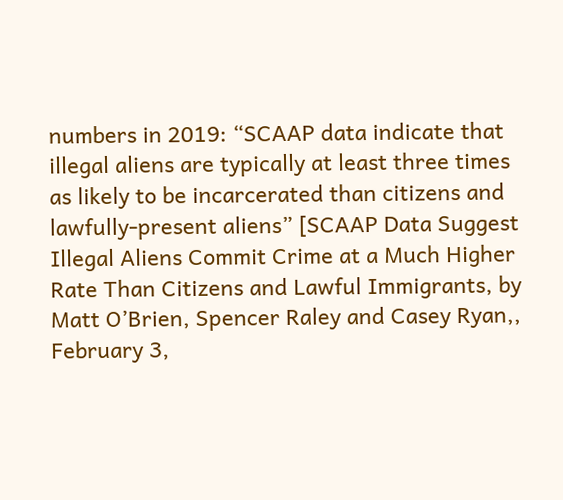numbers in 2019: “SCAAP data indicate that illegal aliens are typically at least three times as likely to be incarcerated than citizens and lawfully-present aliens” [SCAAP Data Suggest Illegal Aliens Commit Crime at a Much Higher Rate Than Citizens and Lawful Immigrants, by Matt O’Brien, Spencer Raley and Casey Ryan,, February 3,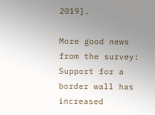2019].

More good news from the survey: Support for a border wall has increased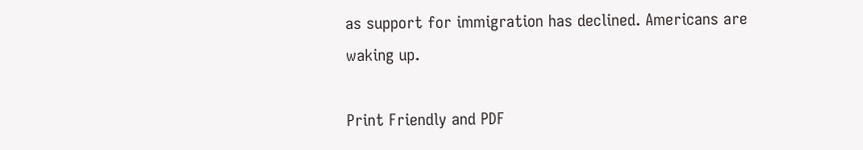as support for immigration has declined. Americans are waking up.

Print Friendly and PDF